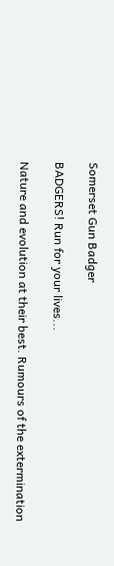Somerset Gun Badger

BADGERS! Run for your lives...

Nature and evolution at their best. Rumours of the extermination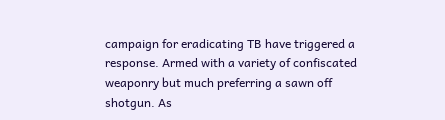campaign for eradicating TB have triggered a response. Armed with a variety of confiscated weaponry but much preferring a sawn off shotgun. As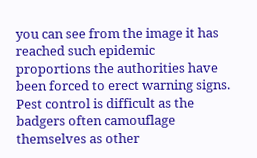you can see from the image it has reached such epidemic proportions the authorities have been forced to erect warning signs. Pest control is difficult as the badgers often camouflage themselves as other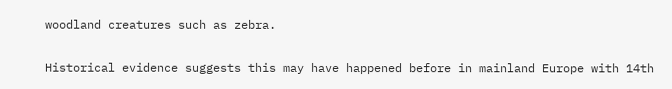woodland creatures such as zebra.

Historical evidence suggests this may have happened before in mainland Europe with 14th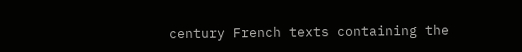century French texts containing the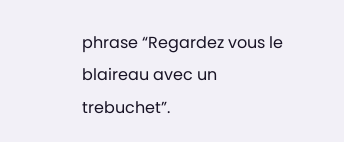phrase “Regardez vous le blaireau avec un trebuchet”.